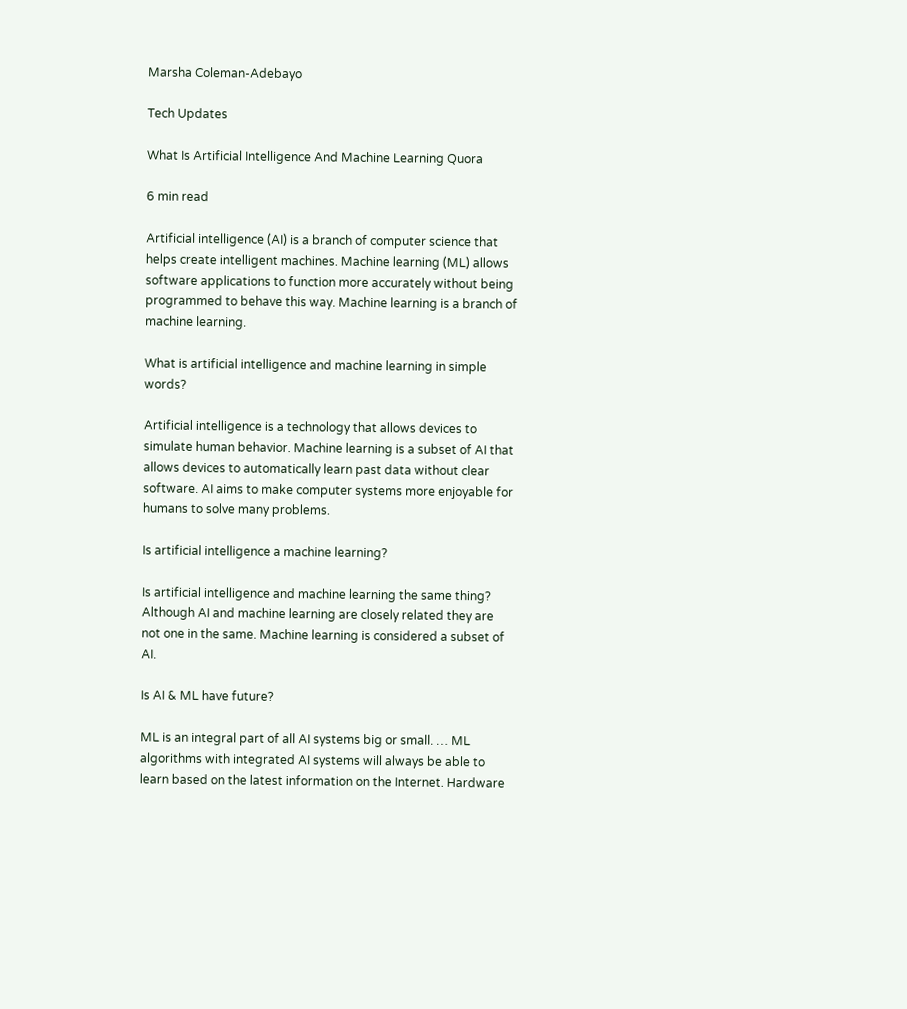Marsha Coleman-Adebayo

Tech Updates

What Is Artificial Intelligence And Machine Learning Quora

6 min read

Artificial intelligence (AI) is a branch of computer science that helps create intelligent machines. Machine learning (ML) allows software applications to function more accurately without being programmed to behave this way. Machine learning is a branch of machine learning.

What is artificial intelligence and machine learning in simple words?

Artificial intelligence is a technology that allows devices to simulate human behavior. Machine learning is a subset of AI that allows devices to automatically learn past data without clear software. AI aims to make computer systems more enjoyable for humans to solve many problems.

Is artificial intelligence a machine learning?

Is artificial intelligence and machine learning the same thing? Although AI and machine learning are closely related they are not one in the same. Machine learning is considered a subset of AI.

Is AI & ML have future?

ML is an integral part of all AI systems big or small. … ML algorithms with integrated AI systems will always be able to learn based on the latest information on the Internet. Hardware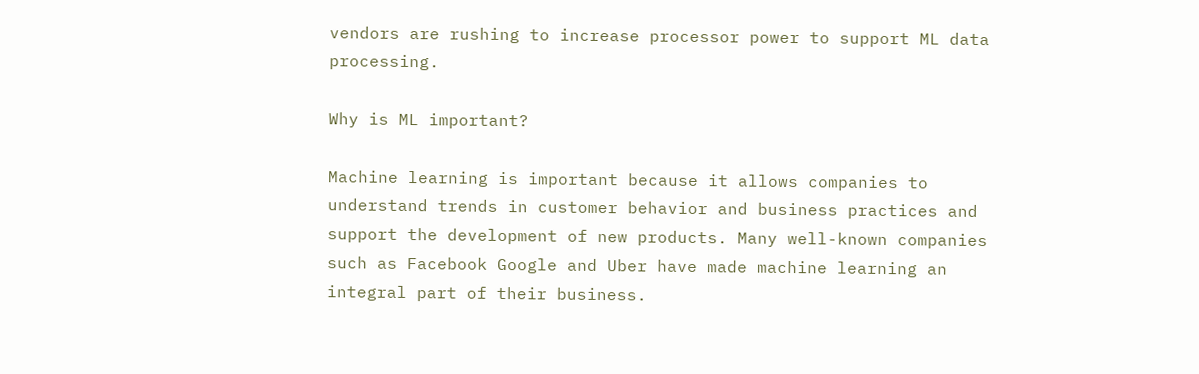vendors are rushing to increase processor power to support ML data processing.

Why is ML important?

Machine learning is important because it allows companies to understand trends in customer behavior and business practices and support the development of new products. Many well-known companies such as Facebook Google and Uber have made machine learning an integral part of their business.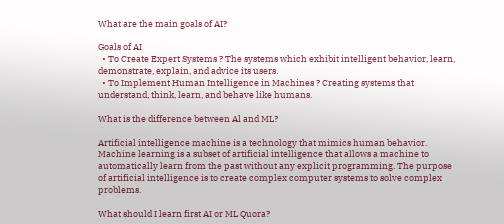What are the main goals of AI?

Goals of AI
  • To Create Expert Systems ? The systems which exhibit intelligent behavior, learn, demonstrate, explain, and advice its users.
  • To Implement Human Intelligence in Machines ? Creating systems that understand, think, learn, and behave like humans.

What is the difference between Al and ML?

Artificial intelligence machine is a technology that mimics human behavior. Machine learning is a subset of artificial intelligence that allows a machine to automatically learn from the past without any explicit programming. The purpose of artificial intelligence is to create complex computer systems to solve complex problems.

What should I learn first AI or ML Quora?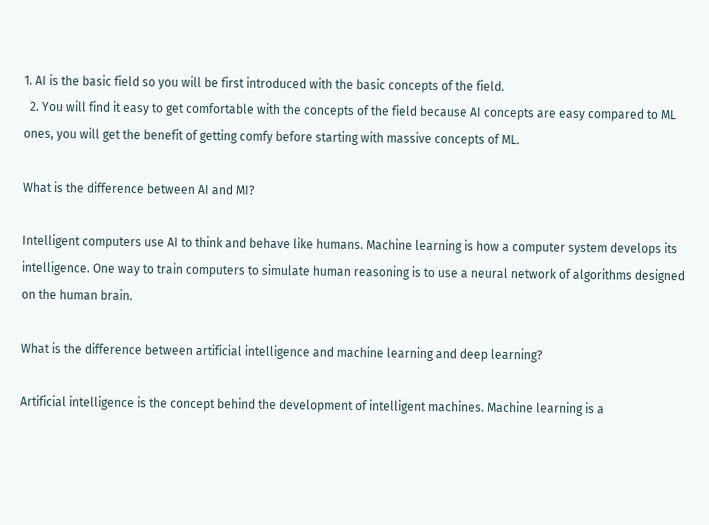1. AI is the basic field so you will be first introduced with the basic concepts of the field.
  2. You will find it easy to get comfortable with the concepts of the field because AI concepts are easy compared to ML ones, you will get the benefit of getting comfy before starting with massive concepts of ML.

What is the difference between AI and MI?

Intelligent computers use AI to think and behave like humans. Machine learning is how a computer system develops its intelligence. One way to train computers to simulate human reasoning is to use a neural network of algorithms designed on the human brain.

What is the difference between artificial intelligence and machine learning and deep learning?

Artificial intelligence is the concept behind the development of intelligent machines. Machine learning is a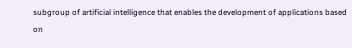subgroup of artificial intelligence that enables the development of applications based on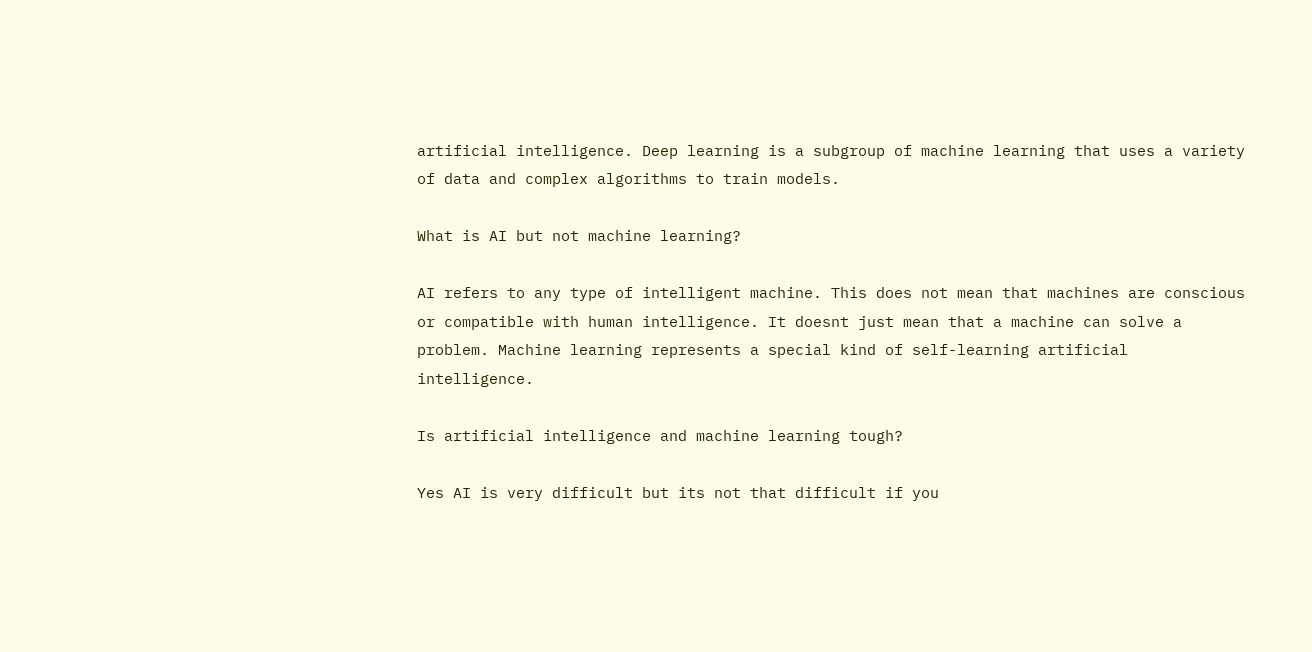artificial intelligence. Deep learning is a subgroup of machine learning that uses a variety of data and complex algorithms to train models.

What is AI but not machine learning?

AI refers to any type of intelligent machine. This does not mean that machines are conscious or compatible with human intelligence. It doesnt just mean that a machine can solve a problem. Machine learning represents a special kind of self-learning artificial intelligence.

Is artificial intelligence and machine learning tough?

Yes AI is very difficult but its not that difficult if you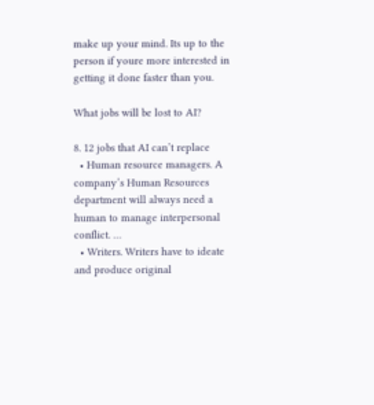make up your mind. Its up to the person if youre more interested in getting it done faster than you.

What jobs will be lost to AI?

8. 12 jobs that AI can’t replace
  • Human resource managers. A company’s Human Resources department will always need a human to manage interpersonal conflict. …
  • Writers. Writers have to ideate and produce original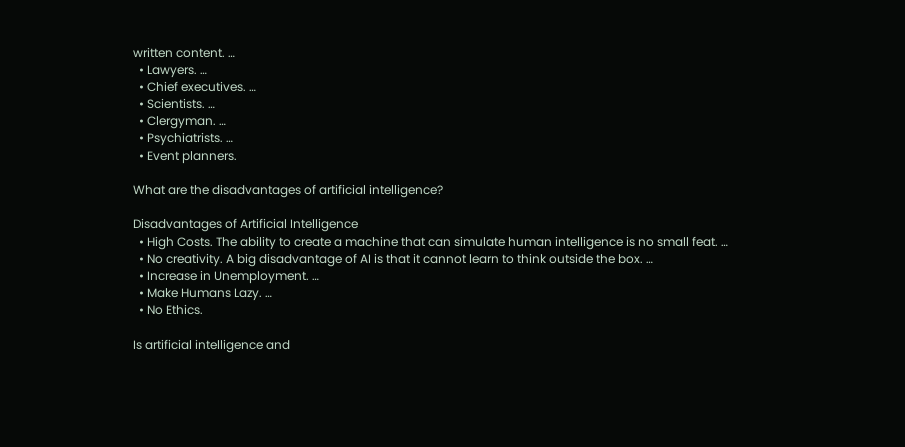written content. …
  • Lawyers. …
  • Chief executives. …
  • Scientists. …
  • Clergyman. …
  • Psychiatrists. …
  • Event planners.

What are the disadvantages of artificial intelligence?

Disadvantages of Artificial Intelligence
  • High Costs. The ability to create a machine that can simulate human intelligence is no small feat. …
  • No creativity. A big disadvantage of AI is that it cannot learn to think outside the box. …
  • Increase in Unemployment. …
  • Make Humans Lazy. …
  • No Ethics.

Is artificial intelligence and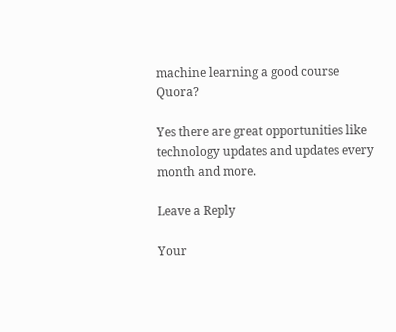machine learning a good course Quora?

Yes there are great opportunities like technology updates and updates every month and more.

Leave a Reply

Your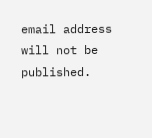email address will not be published.